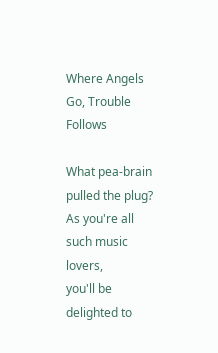Where Angels Go, Trouble Follows

What pea-brain pulled the plug?
As you're all such music lovers,
you'll be delighted to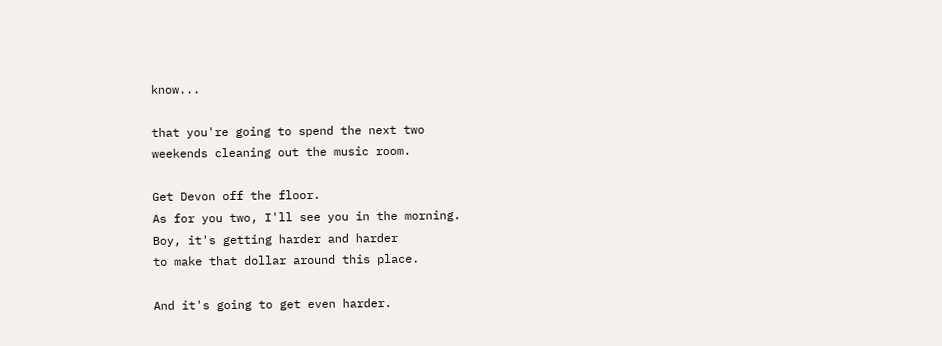know...

that you're going to spend the next two
weekends cleaning out the music room.

Get Devon off the floor.
As for you two, I'll see you in the morning.
Boy, it's getting harder and harder
to make that dollar around this place.

And it's going to get even harder.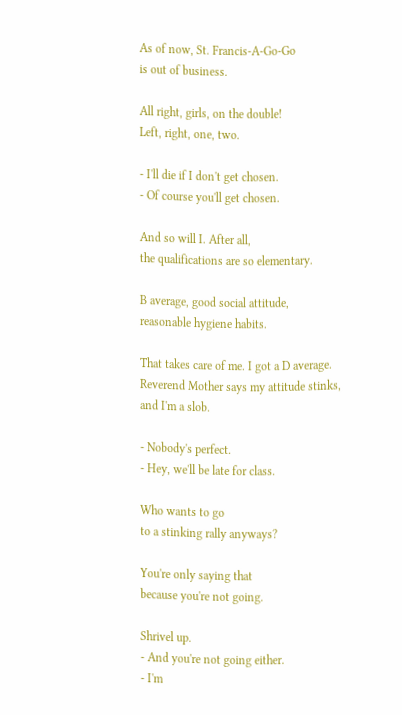As of now, St. Francis-A-Go-Go
is out of business.

All right, girls, on the double!
Left, right, one, two.

- I'll die if I don't get chosen.
- Of course you'll get chosen.

And so will I. After all,
the qualifications are so elementary.

B average, good social attitude,
reasonable hygiene habits.

That takes care of me. I got a D average.
Reverend Mother says my attitude stinks,
and I'm a slob.

- Nobody's perfect.
- Hey, we'll be late for class.

Who wants to go
to a stinking rally anyways?

You're only saying that
because you're not going.

Shrivel up.
- And you're not going either.
- I'm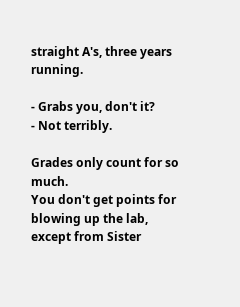straight A's, three years running.

- Grabs you, don't it?
- Not terribly.

Grades only count for so much.
You don't get points for blowing up the lab,
except from Sister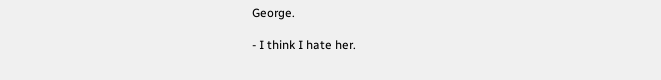George.

- I think I hate her.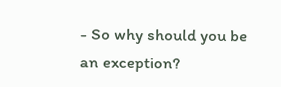- So why should you be an exception?